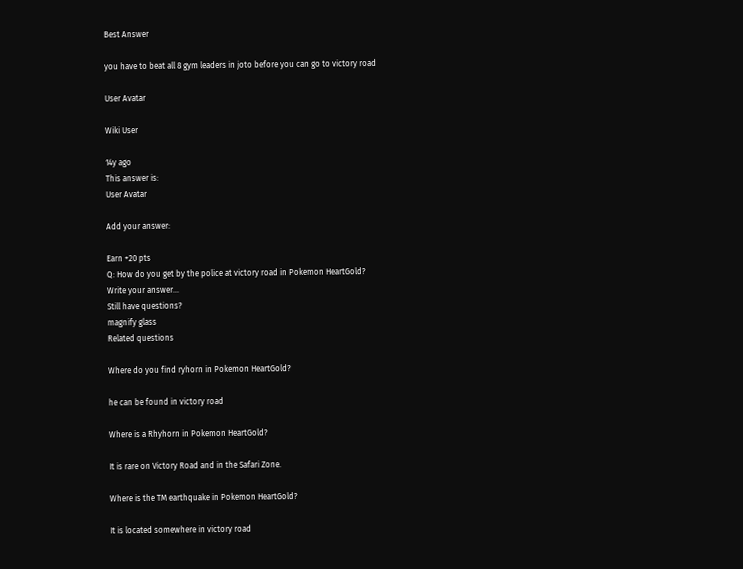Best Answer

you have to beat all 8 gym leaders in joto before you can go to victory road

User Avatar

Wiki User

14y ago
This answer is:
User Avatar

Add your answer:

Earn +20 pts
Q: How do you get by the police at victory road in Pokemon HeartGold?
Write your answer...
Still have questions?
magnify glass
Related questions

Where do you find ryhorn in Pokemon HeartGold?

he can be found in victory road

Where is a Rhyhorn in Pokemon HeartGold?

It is rare on Victory Road and in the Safari Zone.

Where is the TM earthquake in Pokemon HeartGold?

It is located somewhere in victory road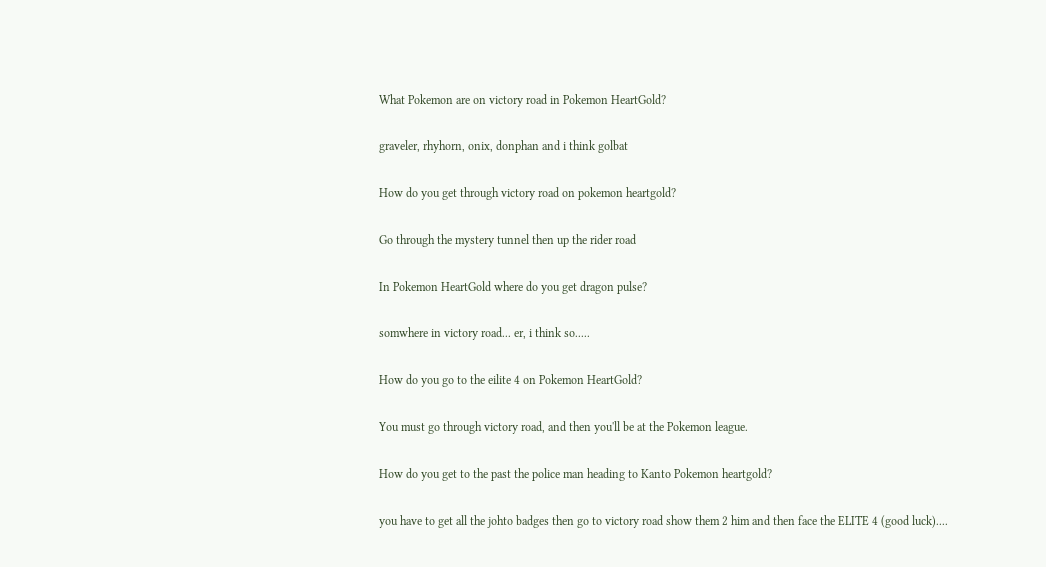What Pokemon are on victory road in Pokemon HeartGold?

graveler, rhyhorn, onix, donphan and i think golbat

How do you get through victory road on pokemon heartgold?

Go through the mystery tunnel then up the rider road

In Pokemon HeartGold where do you get dragon pulse?

somwhere in victory road... er, i think so.....

How do you go to the eilite 4 on Pokemon HeartGold?

You must go through victory road, and then you'll be at the Pokemon league.

How do you get to the past the police man heading to Kanto Pokemon heartgold?

you have to get all the johto badges then go to victory road show them 2 him and then face the ELITE 4 (good luck)....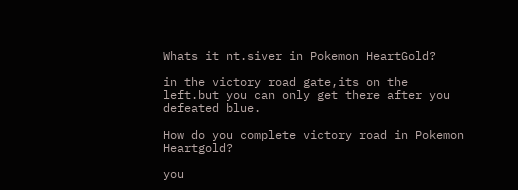Whats it nt.siver in Pokemon HeartGold?

in the victory road gate,its on the left.but you can only get there after you defeated blue.

How do you complete victory road in Pokemon Heartgold?

you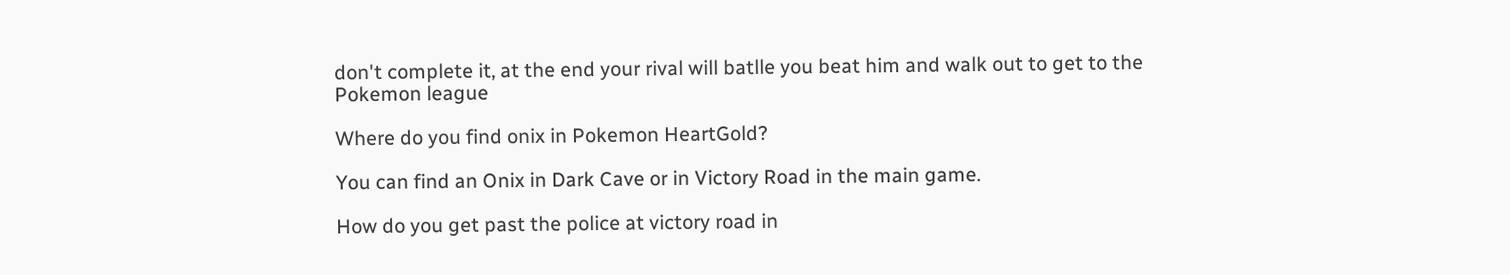don't complete it, at the end your rival will batlle you beat him and walk out to get to the Pokemon league

Where do you find onix in Pokemon HeartGold?

You can find an Onix in Dark Cave or in Victory Road in the main game.

How do you get past the police at victory road in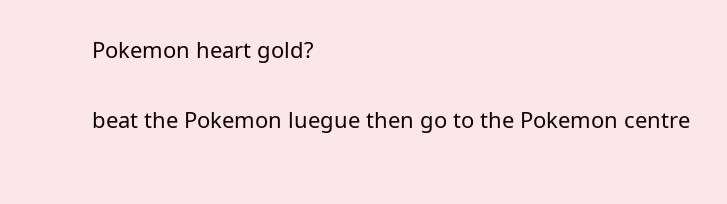Pokemon heart gold?

beat the Pokemon luegue then go to the Pokemon centre